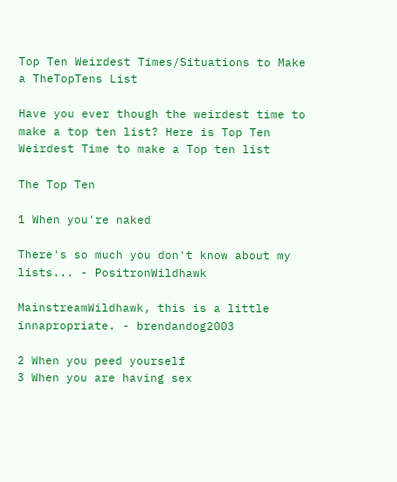Top Ten Weirdest Times/Situations to Make a TheTopTens List

Have you ever though the weirdest time to make a top ten list? Here is Top Ten Weirdest Time to make a Top ten list

The Top Ten

1 When you're naked

There's so much you don't know about my lists... - PositronWildhawk

MainstreamWildhawk, this is a little innapropriate. - brendandog2003

2 When you peed yourself
3 When you are having sex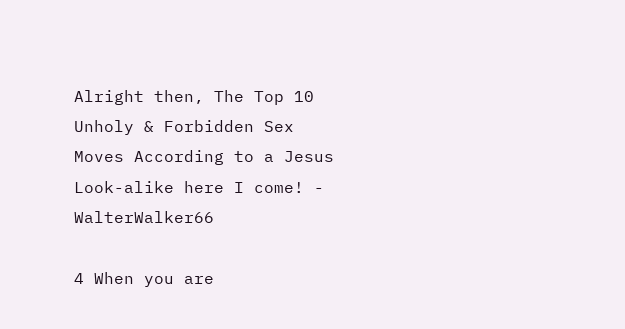Alright then, The Top 10 Unholy & Forbidden Sex Moves According to a Jesus Look-alike here I come! - WalterWalker66

4 When you are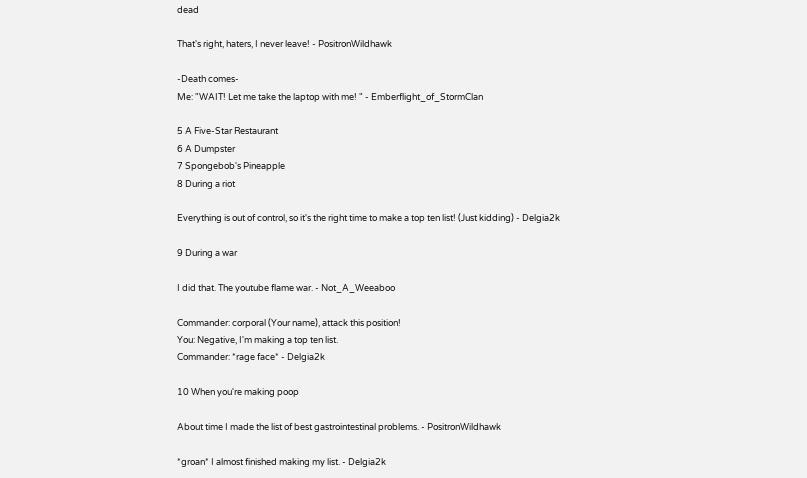dead

That's right, haters, I never leave! - PositronWildhawk

-Death comes-
Me: "WAIT! Let me take the laptop with me! " - Emberflight_of_StormClan

5 A Five-Star Restaurant
6 A Dumpster
7 Spongebob's Pineapple
8 During a riot

Everything is out of control, so it's the right time to make a top ten list! (Just kidding) - Delgia2k

9 During a war

I did that. The youtube flame war. - Not_A_Weeaboo

Commander: corporal (Your name), attack this position!
You: Negative, I'm making a top ten list.
Commander: *rage face* - Delgia2k

10 When you're making poop

About time I made the list of best gastrointestinal problems. - PositronWildhawk

*groan* I almost finished making my list. - Delgia2k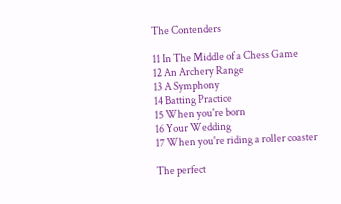The Contenders

11 In The Middle of a Chess Game
12 An Archery Range
13 A Symphony
14 Batting Practice
15 When you're born
16 Your Wedding
17 When you're riding a roller coaster

The perfect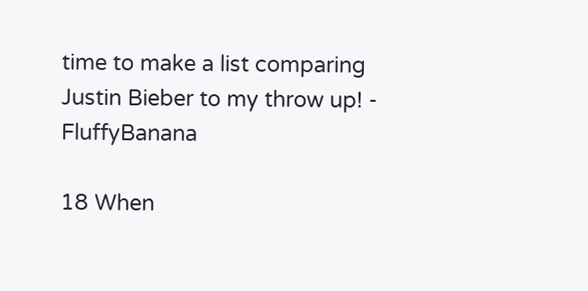time to make a list comparing Justin Bieber to my throw up! - FluffyBanana

18 When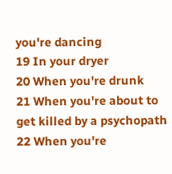you're dancing
19 In your dryer
20 When you're drunk
21 When you're about to get killed by a psychopath
22 When you're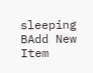sleeping
BAdd New Item